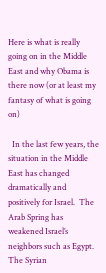Here is what is really going on in the Middle East and why Obama is there now (or at least my fantasy of what is going on)

  In the last few years, the situation in the Middle East has changed dramatically and positively for Israel.  The Arab Spring has weakened Israel’s neighbors such as Egypt. The Syrian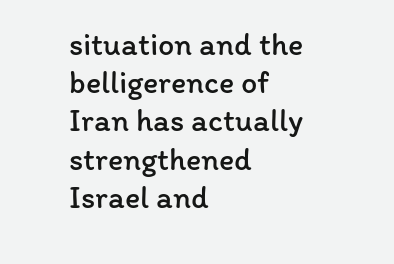situation and the belligerence of Iran has actually strengthened Israel and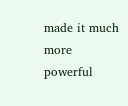made it much more powerful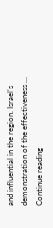and influential in the region. Israel’s demonstration of the effectiveness … Continue reading